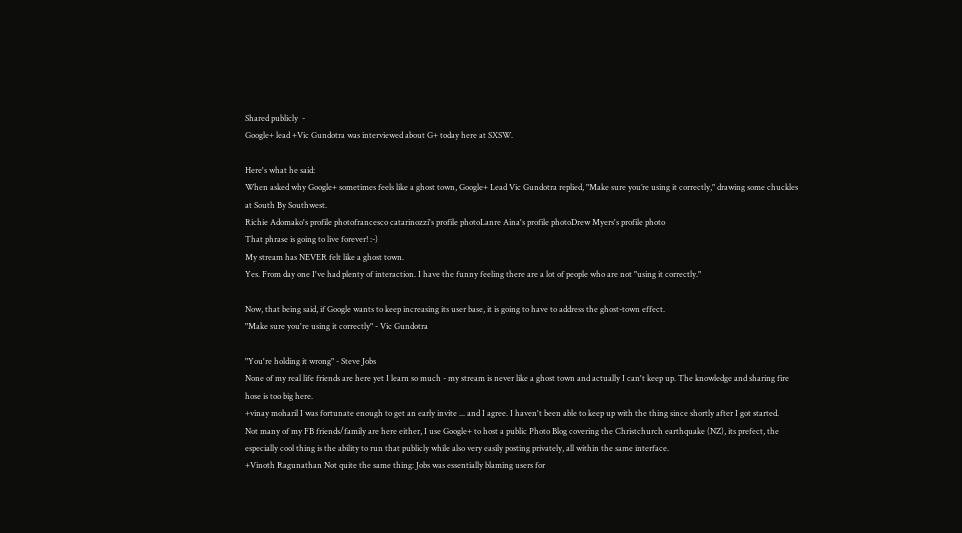Shared publicly  -
Google+ lead +Vic Gundotra was interviewed about G+ today here at SXSW.

Here's what he said:
When asked why Google+ sometimes feels like a ghost town, Google+ Lead Vic Gundotra replied, "Make sure you’re using it correctly," drawing some chuckles at South By Southwest.
Richie Adomako's profile photofrancesco catarinozzi's profile photoLanre Aina's profile photoDrew Myers's profile photo
That phrase is going to live forever! :-)
My stream has NEVER felt like a ghost town.
Yes. From day one I've had plenty of interaction. I have the funny feeling there are a lot of people who are not "using it correctly."

Now, that being said, if Google wants to keep increasing its user base, it is going to have to address the ghost-town effect.
"Make sure you're using it correctly" - Vic Gundotra

"You're holding it wrong" - Steve Jobs
None of my real life friends are here yet I learn so much - my stream is never like a ghost town and actually I can't keep up. The knowledge and sharing fire hose is too big here.
+vinay moharil I was fortunate enough to get an early invite ... and I agree. I haven't been able to keep up with the thing since shortly after I got started.
Not many of my FB friends/family are here either, I use Google+ to host a public Photo Blog covering the Christchurch earthquake (NZ), its prefect, the especially cool thing is the ability to run that publicly while also very easily posting privately, all within the same interface.
+Vinoth Ragunathan Not quite the same thing: Jobs was essentially blaming users for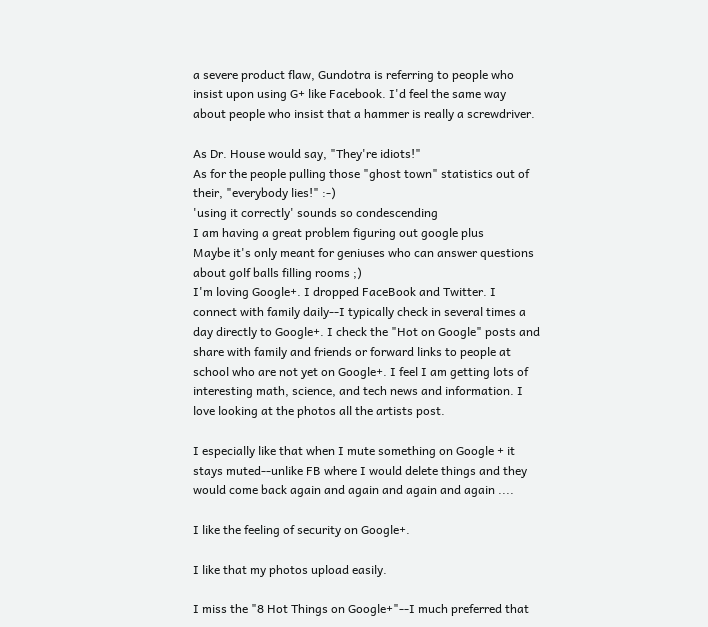a severe product flaw, Gundotra is referring to people who insist upon using G+ like Facebook. I'd feel the same way about people who insist that a hammer is really a screwdriver.

As Dr. House would say, "They're idiots!"
As for the people pulling those "ghost town" statistics out of their, "everybody lies!" :-)
'using it correctly' sounds so condescending
I am having a great problem figuring out google plus
Maybe it's only meant for geniuses who can answer questions about golf balls filling rooms ;)
I'm loving Google+. I dropped FaceBook and Twitter. I connect with family daily--I typically check in several times a day directly to Google+. I check the "Hot on Google" posts and share with family and friends or forward links to people at school who are not yet on Google+. I feel I am getting lots of interesting math, science, and tech news and information. I love looking at the photos all the artists post.

I especially like that when I mute something on Google + it stays muted--unlike FB where I would delete things and they would come back again and again and again and again ....

I like the feeling of security on Google+.

I like that my photos upload easily.

I miss the "8 Hot Things on Google+"--I much preferred that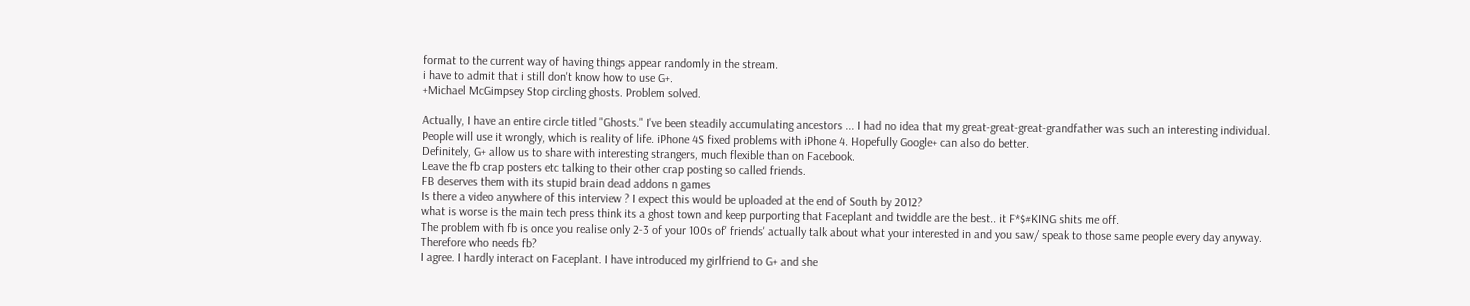format to the current way of having things appear randomly in the stream.
i have to admit that i still don't know how to use G+.
+Michael McGimpsey Stop circling ghosts. Problem solved.

Actually, I have an entire circle titled "Ghosts." I've been steadily accumulating ancestors ... I had no idea that my great-great-great-grandfather was such an interesting individual.
People will use it wrongly, which is reality of life. iPhone 4S fixed problems with iPhone 4. Hopefully Google+ can also do better.
Definitely, G+ allow us to share with interesting strangers, much flexible than on Facebook.
Leave the fb crap posters etc talking to their other crap posting so called friends.
FB deserves them with its stupid brain dead addons n games
Is there a video anywhere of this interview ? I expect this would be uploaded at the end of South by 2012?
what is worse is the main tech press think its a ghost town and keep purporting that Faceplant and twiddle are the best.. it F*$#KING shits me off.
The problem with fb is once you realise only 2-3 of your 100s of' friends' actually talk about what your interested in and you saw/ speak to those same people every day anyway. Therefore who needs fb?
I agree. I hardly interact on Faceplant. I have introduced my girlfriend to G+ and she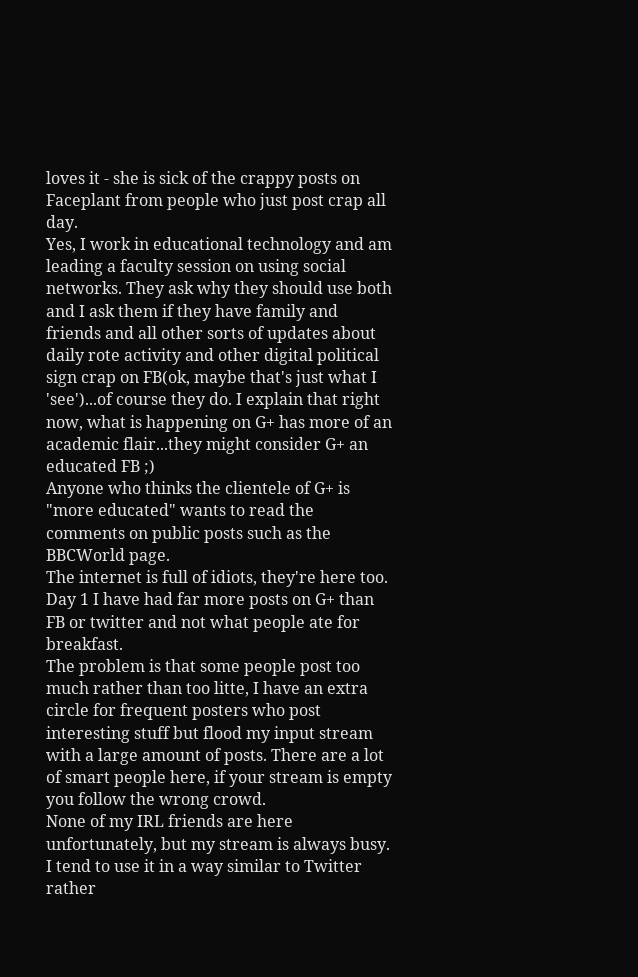loves it - she is sick of the crappy posts on Faceplant from people who just post crap all day.
Yes, I work in educational technology and am leading a faculty session on using social networks. They ask why they should use both and I ask them if they have family and friends and all other sorts of updates about daily rote activity and other digital political sign crap on FB(ok, maybe that's just what I 'see')...of course they do. I explain that right now, what is happening on G+ has more of an academic flair...they might consider G+ an educated FB ;)
Anyone who thinks the clientele of G+ is "more educated" wants to read the comments on public posts such as the BBCWorld page.
The internet is full of idiots, they're here too.
Day 1 I have had far more posts on G+ than FB or twitter and not what people ate for breakfast.
The problem is that some people post too much rather than too litte, I have an extra circle for frequent posters who post interesting stuff but flood my input stream with a large amount of posts. There are a lot of smart people here, if your stream is empty you follow the wrong crowd.
None of my IRL friends are here unfortunately, but my stream is always busy. I tend to use it in a way similar to Twitter rather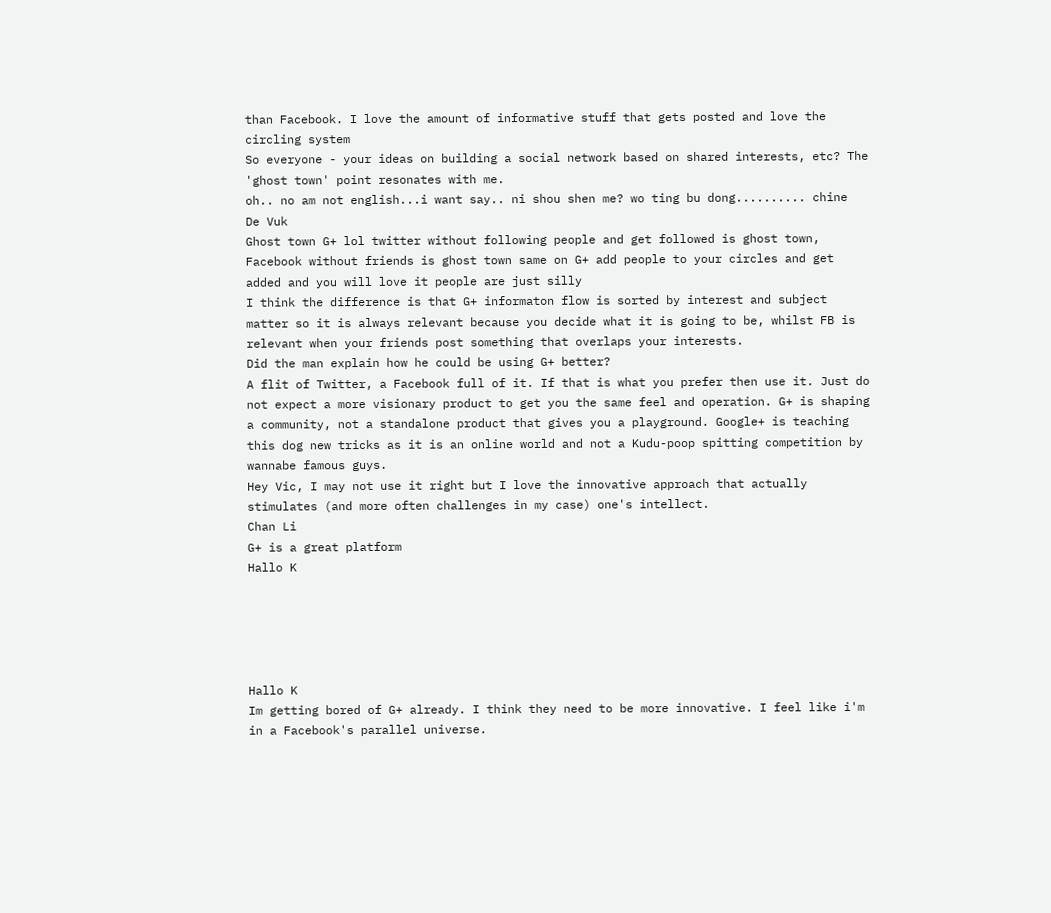than Facebook. I love the amount of informative stuff that gets posted and love the circling system
So everyone - your ideas on building a social network based on shared interests, etc? The 'ghost town' point resonates with me.
oh.. no am not english...i want say.. ni shou shen me? wo ting bu dong.......... chine
De Vuk
Ghost town G+ lol twitter without following people and get followed is ghost town, Facebook without friends is ghost town same on G+ add people to your circles and get added and you will love it people are just silly
I think the difference is that G+ informaton flow is sorted by interest and subject matter so it is always relevant because you decide what it is going to be, whilst FB is relevant when your friends post something that overlaps your interests.
Did the man explain how he could be using G+ better?
A flit of Twitter, a Facebook full of it. If that is what you prefer then use it. Just do not expect a more visionary product to get you the same feel and operation. G+ is shaping a community, not a standalone product that gives you a playground. Google+ is teaching this dog new tricks as it is an online world and not a Kudu-poop spitting competition by wannabe famous guys.
Hey Vic, I may not use it right but I love the innovative approach that actually stimulates (and more often challenges in my case) one's intellect.
Chan Li
G+ is a great platform
Hallo K





Hallo K
Im getting bored of G+ already. I think they need to be more innovative. I feel like i'm in a Facebook's parallel universe.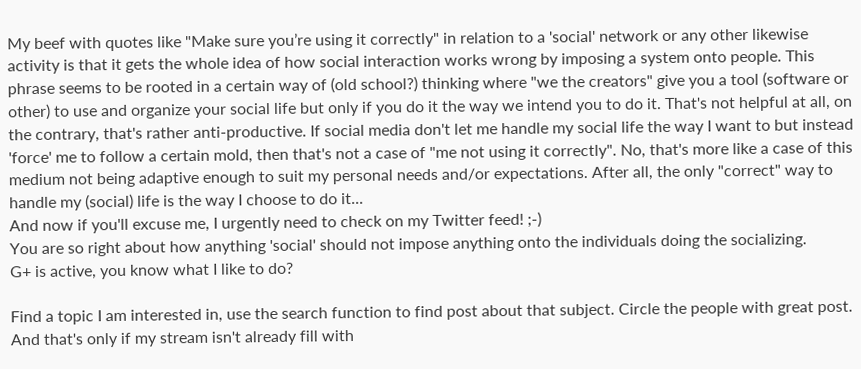My beef with quotes like "Make sure you’re using it correctly" in relation to a 'social' network or any other likewise activity is that it gets the whole idea of how social interaction works wrong by imposing a system onto people. This phrase seems to be rooted in a certain way of (old school?) thinking where "we the creators" give you a tool (software or other) to use and organize your social life but only if you do it the way we intend you to do it. That's not helpful at all, on the contrary, that's rather anti-productive. If social media don't let me handle my social life the way I want to but instead 'force' me to follow a certain mold, then that's not a case of "me not using it correctly". No, that's more like a case of this medium not being adaptive enough to suit my personal needs and/or expectations. After all, the only "correct" way to handle my (social) life is the way I choose to do it...
And now if you'll excuse me, I urgently need to check on my Twitter feed! ;-)
You are so right about how anything 'social' should not impose anything onto the individuals doing the socializing.
G+ is active, you know what I like to do?

Find a topic I am interested in, use the search function to find post about that subject. Circle the people with great post. And that's only if my stream isn't already fill with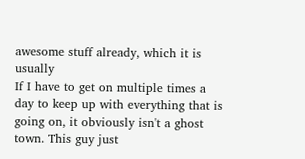awesome stuff already, which it is usually
If I have to get on multiple times a day to keep up with everything that is going on, it obviously isn't a ghost town. This guy just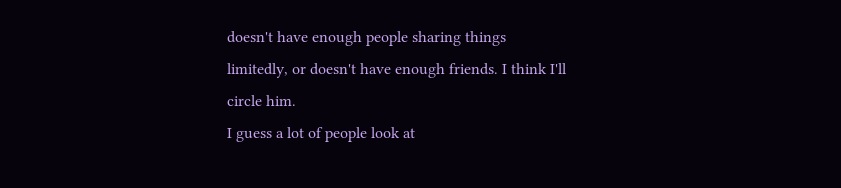doesn't have enough people sharing things limitedly, or doesn't have enough friends. I think I'll circle him.
I guess a lot of people look at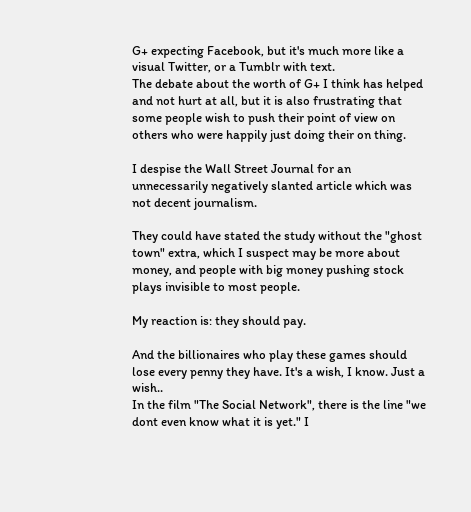G+ expecting Facebook, but it's much more like a visual Twitter, or a Tumblr with text.
The debate about the worth of G+ I think has helped and not hurt at all, but it is also frustrating that some people wish to push their point of view on others who were happily just doing their on thing.

I despise the Wall Street Journal for an unnecessarily negatively slanted article which was not decent journalism.

They could have stated the study without the "ghost town" extra, which I suspect may be more about money, and people with big money pushing stock plays invisible to most people.

My reaction is: they should pay.

And the billionaires who play these games should lose every penny they have. It's a wish, I know. Just a wish..
In the film "The Social Network", there is the line "we dont even know what it is yet." I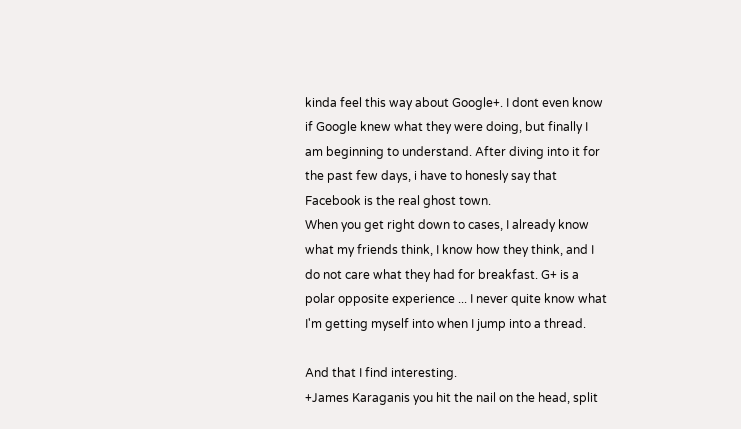kinda feel this way about Google+. I dont even know if Google knew what they were doing, but finally I am beginning to understand. After diving into it for the past few days, i have to honesly say that Facebook is the real ghost town.
When you get right down to cases, I already know what my friends think, I know how they think, and I do not care what they had for breakfast. G+ is a polar opposite experience ... I never quite know what I'm getting myself into when I jump into a thread.

And that I find interesting.
+James Karaganis you hit the nail on the head, split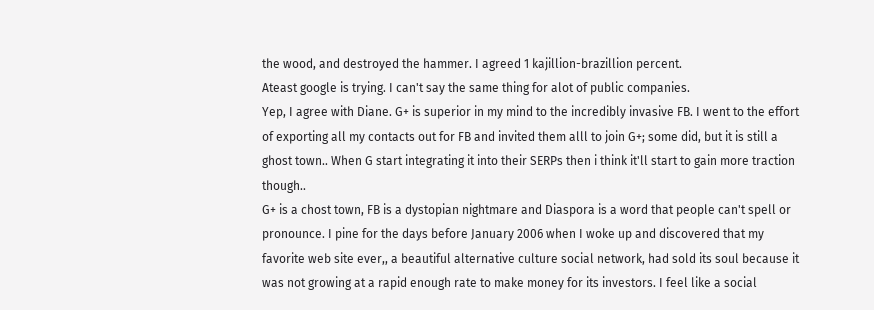the wood, and destroyed the hammer. I agreed 1 kajillion-brazillion percent.
Ateast google is trying. I can't say the same thing for alot of public companies.
Yep, I agree with Diane. G+ is superior in my mind to the incredibly invasive FB. I went to the effort of exporting all my contacts out for FB and invited them alll to join G+; some did, but it is still a ghost town.. When G start integrating it into their SERPs then i think it'll start to gain more traction though..
G+ is a chost town, FB is a dystopian nightmare and Diaspora is a word that people can't spell or pronounce. I pine for the days before January 2006 when I woke up and discovered that my favorite web site ever,, a beautiful alternative culture social network, had sold its soul because it was not growing at a rapid enough rate to make money for its investors. I feel like a social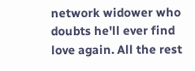network widower who doubts he'll ever find love again. All the rest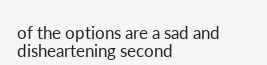of the options are a sad and disheartening second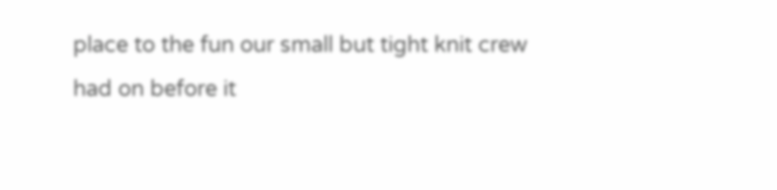place to the fun our small but tight knit crew
had on before it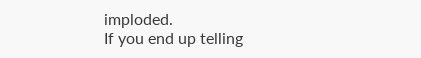imploded.
If you end up telling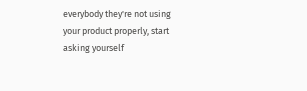everybody they're not using your product properly, start asking yourself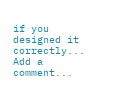if you designed it correctly...
Add a comment...